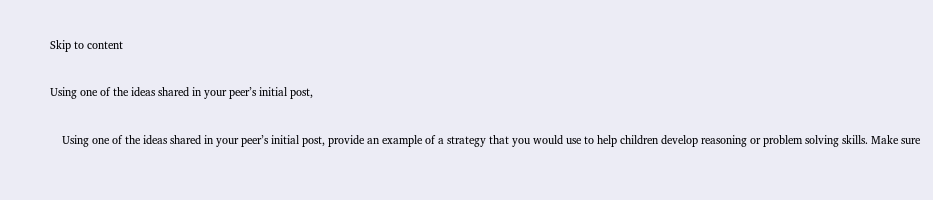Skip to content

Using one of the ideas shared in your peer’s initial post,

    Using one of the ideas shared in your peer’s initial post, provide an example of a strategy that you would use to help children develop reasoning or problem solving skills. Make sure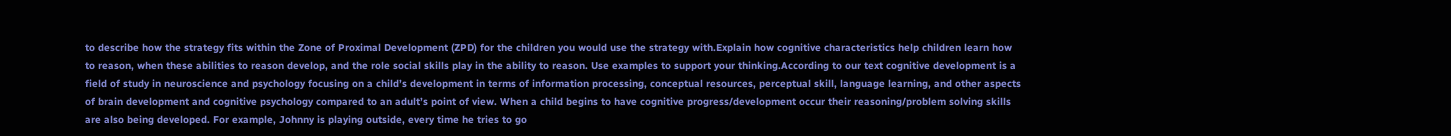to describe how the strategy fits within the Zone of Proximal Development (ZPD) for the children you would use the strategy with.Explain how cognitive characteristics help children learn how to reason, when these abilities to reason develop, and the role social skills play in the ability to reason. Use examples to support your thinking.According to our text cognitive development is a field of study in neuroscience and psychology focusing on a child’s development in terms of information processing, conceptual resources, perceptual skill, language learning, and other aspects of brain development and cognitive psychology compared to an adult’s point of view. When a child begins to have cognitive progress/development occur their reasoning/problem solving skills are also being developed. For example, Johnny is playing outside, every time he tries to go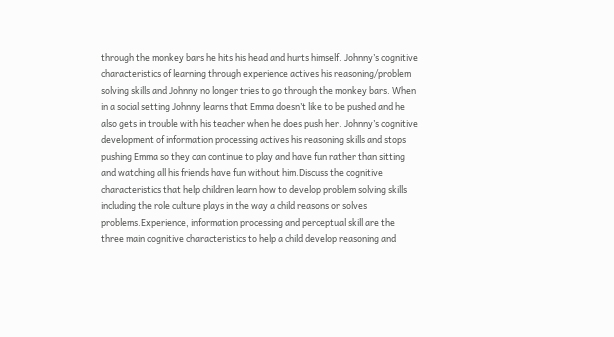through the monkey bars he hits his head and hurts himself. Johnny’s cognitive characteristics of learning through experience actives his reasoning/problem solving skills and Johnny no longer tries to go through the monkey bars. When in a social setting Johnny learns that Emma doesn’t like to be pushed and he also gets in trouble with his teacher when he does push her. Johnny’s cognitive development of information processing actives his reasoning skills and stops pushing Emma so they can continue to play and have fun rather than sitting and watching all his friends have fun without him.Discuss the cognitive characteristics that help children learn how to develop problem solving skills including the role culture plays in the way a child reasons or solves problems.Experience, information processing and perceptual skill are the three main cognitive characteristics to help a child develop reasoning and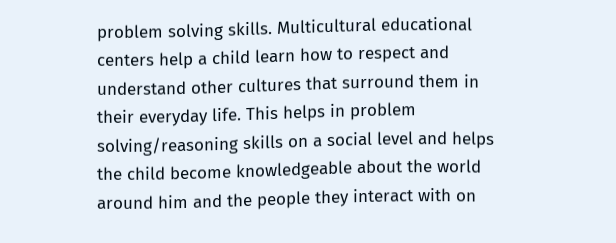problem solving skills. Multicultural educational centers help a child learn how to respect and understand other cultures that surround them in their everyday life. This helps in problem solving/reasoning skills on a social level and helps the child become knowledgeable about the world around him and the people they interact with on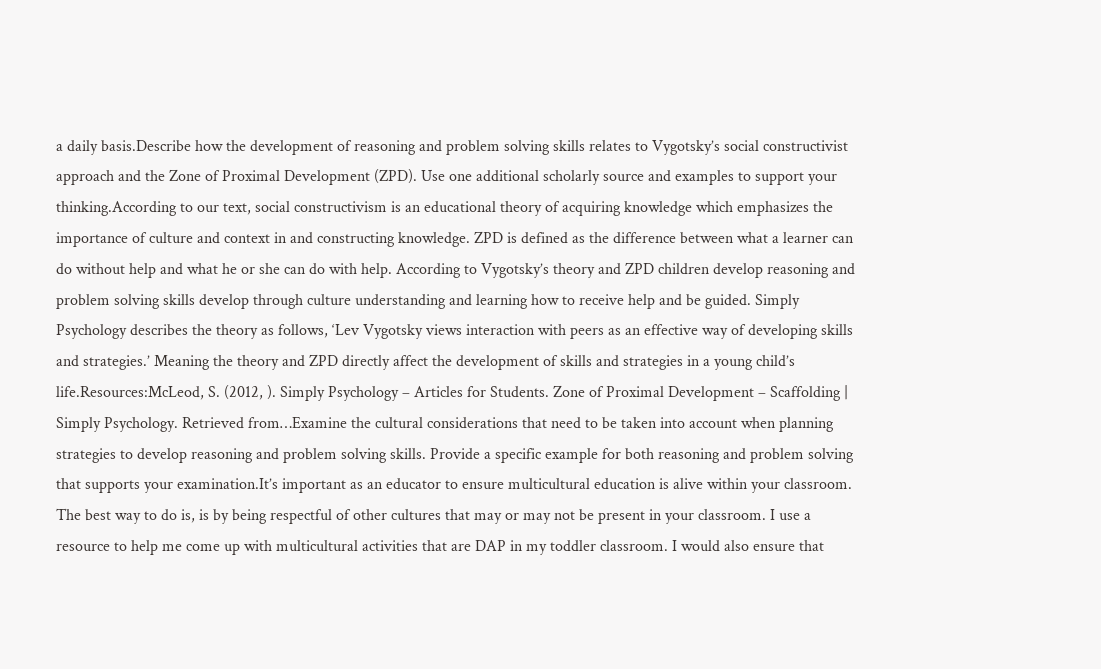a daily basis.Describe how the development of reasoning and problem solving skills relates to Vygotsky’s social constructivist approach and the Zone of Proximal Development (ZPD). Use one additional scholarly source and examples to support your thinking.According to our text, social constructivism is an educational theory of acquiring knowledge which emphasizes the importance of culture and context in and constructing knowledge. ZPD is defined as the difference between what a learner can do without help and what he or she can do with help. According to Vygotsky’s theory and ZPD children develop reasoning and problem solving skills develop through culture understanding and learning how to receive help and be guided. Simply Psychology describes the theory as follows, ‘Lev Vygotsky views interaction with peers as an effective way of developing skills and strategies.’ Meaning the theory and ZPD directly affect the development of skills and strategies in a young child’s life.Resources:McLeod, S. (2012, ). Simply Psychology – Articles for Students. Zone of Proximal Development – Scaffolding | Simply Psychology. Retrieved from…Examine the cultural considerations that need to be taken into account when planning strategies to develop reasoning and problem solving skills. Provide a specific example for both reasoning and problem solving that supports your examination.It’s important as an educator to ensure multicultural education is alive within your classroom. The best way to do is, is by being respectful of other cultures that may or may not be present in your classroom. I use a resource to help me come up with multicultural activities that are DAP in my toddler classroom. I would also ensure that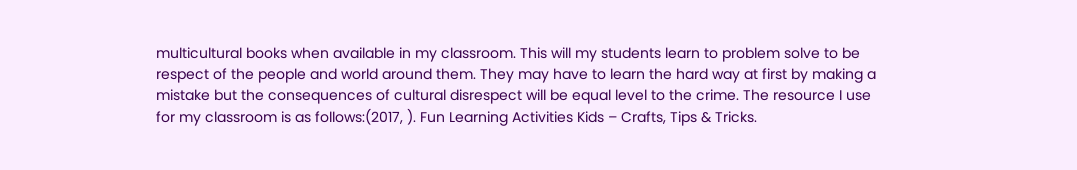multicultural books when available in my classroom. This will my students learn to problem solve to be respect of the people and world around them. They may have to learn the hard way at first by making a mistake but the consequences of cultural disrespect will be equal level to the crime. The resource I use for my classroom is as follows:(2017, ). Fun Learning Activities Kids – Crafts, Tips & Tricks.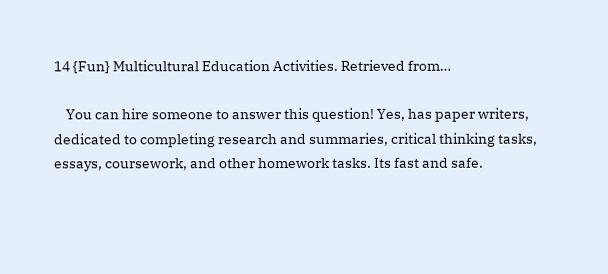14 {Fun} Multicultural Education Activities. Retrieved from…

    You can hire someone to answer this question! Yes, has paper writers, dedicated to completing research and summaries, critical thinking tasks, essays, coursework, and other homework tasks. Its fast and safe.